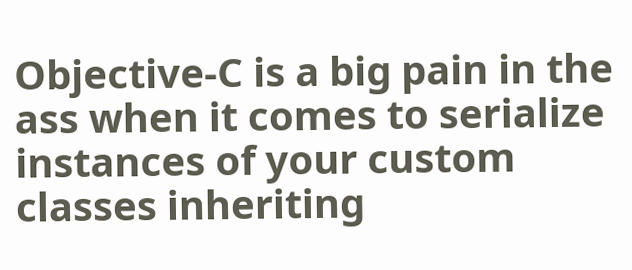Objective-C is a big pain in the ass when it comes to serialize instances of your custom classes inheriting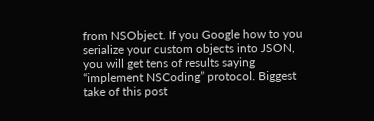from NSObject. If you Google how to you serialize your custom objects into JSON, you will get tens of results saying “implement NSCoding” protocol. Biggest take of this post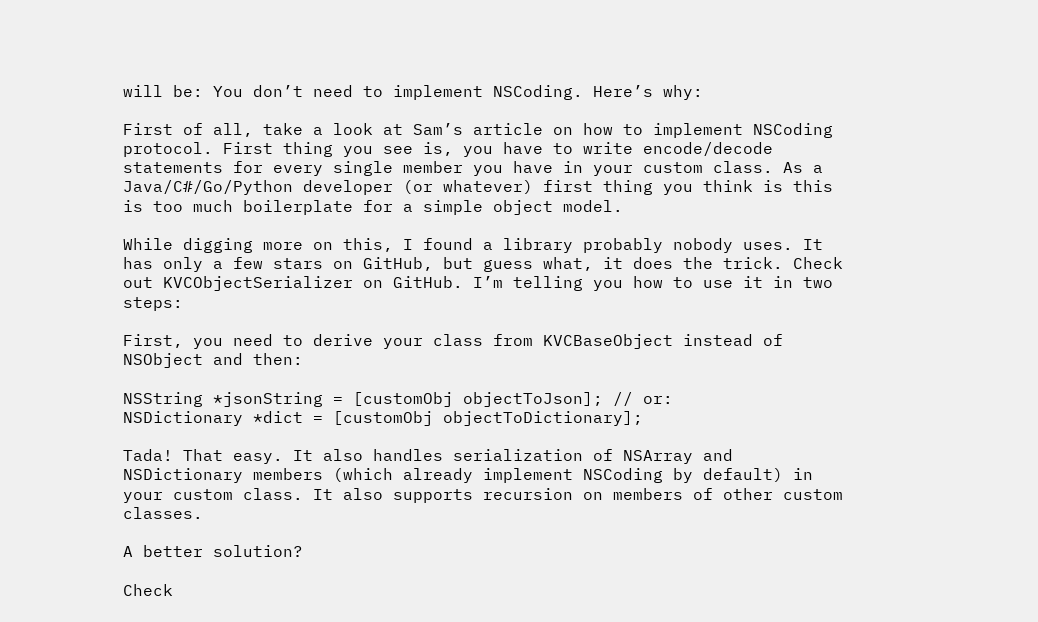will be: You don’t need to implement NSCoding. Here’s why:

First of all, take a look at Sam’s article on how to implement NSCoding protocol. First thing you see is, you have to write encode/decode statements for every single member you have in your custom class. As a Java/C#/Go/Python developer (or whatever) first thing you think is this is too much boilerplate for a simple object model.

While digging more on this, I found a library probably nobody uses. It has only a few stars on GitHub, but guess what, it does the trick. Check out KVCObjectSerializer on GitHub. I’m telling you how to use it in two steps:

First, you need to derive your class from KVCBaseObject instead of NSObject and then:

NSString *jsonString = [customObj objectToJson]; // or:
NSDictionary *dict = [customObj objectToDictionary];

Tada! That easy. It also handles serialization of NSArray and NSDictionary members (which already implement NSCoding by default) in your custom class. It also supports recursion on members of other custom classes.

A better solution?

Check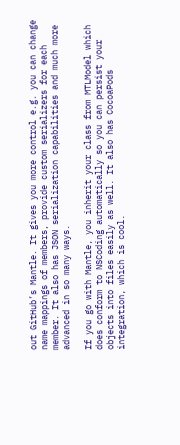out GitHub’s Mantle. It gives you more control e.g. you can change name mappings of members, provide custom serializers for each member. It also has JSON serialization capabilities and much more advanced in so many ways.

If you go with Mantle, you inherit your class from MTLModel which does conform to NSCoding automatically so you can persist your objects into files easily as well. It also has CocoaPods integration, which is cool.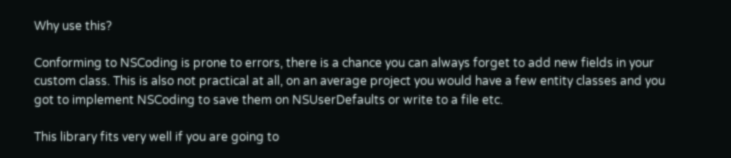Why use this?

Conforming to NSCoding is prone to errors, there is a chance you can always forget to add new fields in your custom class. This is also not practical at all, on an average project you would have a few entity classes and you got to implement NSCoding to save them on NSUserDefaults or write to a file etc.

This library fits very well if you are going to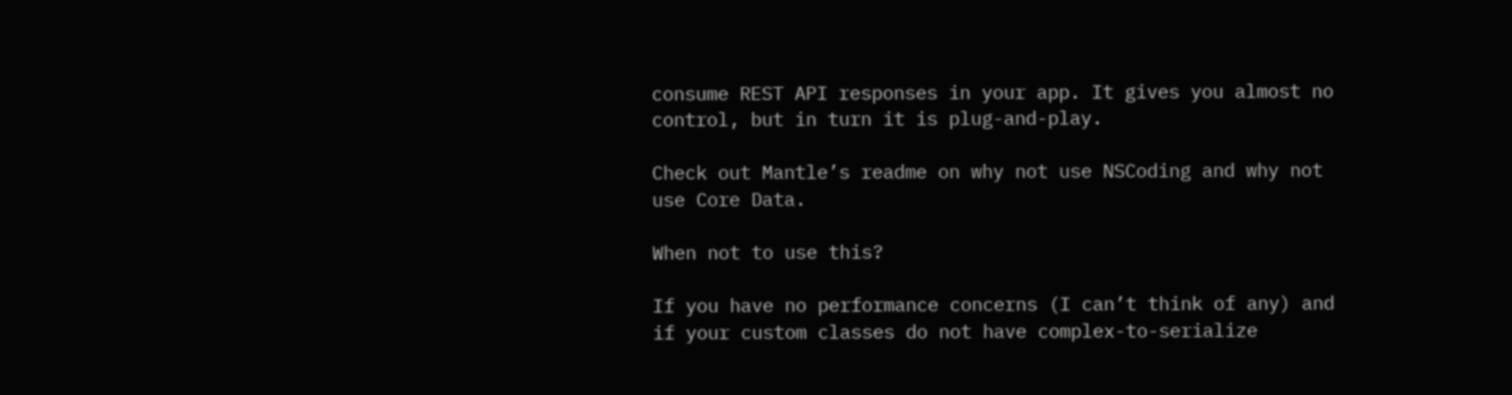consume REST API responses in your app. It gives you almost no control, but in turn it is plug-and-play.

Check out Mantle’s readme on why not use NSCoding and why not use Core Data.

When not to use this?

If you have no performance concerns (I can’t think of any) and if your custom classes do not have complex-to-serialize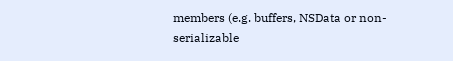members (e.g. buffers, NSData or non-serializable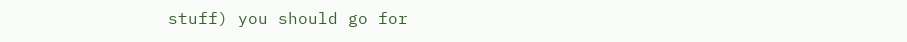stuff) you should go for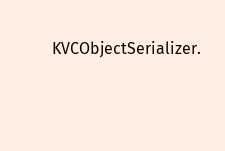KVCObjectSerializer.